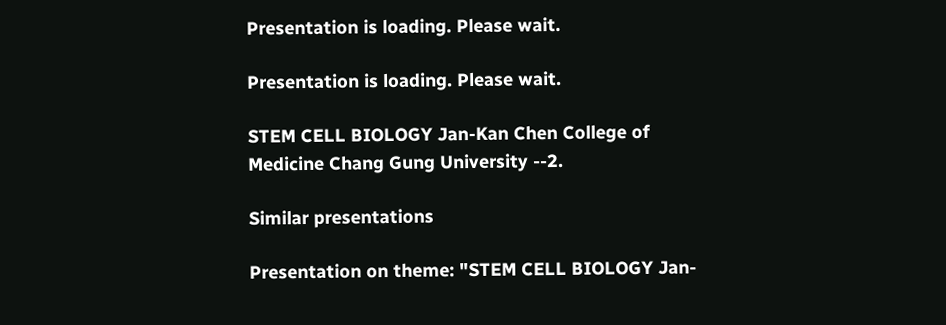Presentation is loading. Please wait.

Presentation is loading. Please wait.

STEM CELL BIOLOGY Jan-Kan Chen College of Medicine Chang Gung University --2.

Similar presentations

Presentation on theme: "STEM CELL BIOLOGY Jan-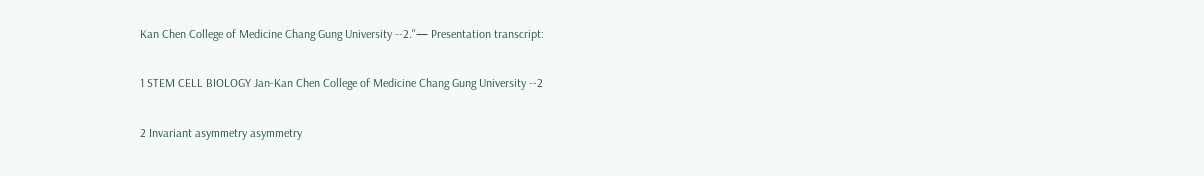Kan Chen College of Medicine Chang Gung University --2."— Presentation transcript:

1 STEM CELL BIOLOGY Jan-Kan Chen College of Medicine Chang Gung University --2

2 Invariant asymmetry asymmetry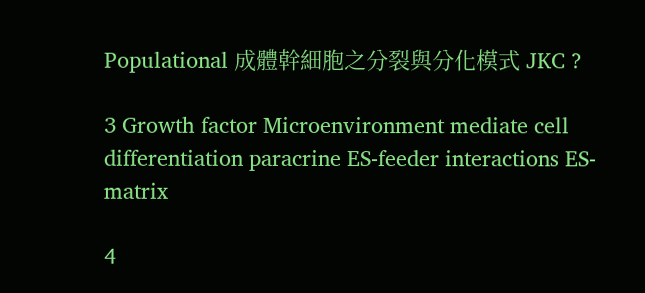Populational 成體幹細胞之分裂與分化模式 JKC ?

3 Growth factor Microenvironment mediate cell differentiation paracrine ES-feeder interactions ES-matrix

4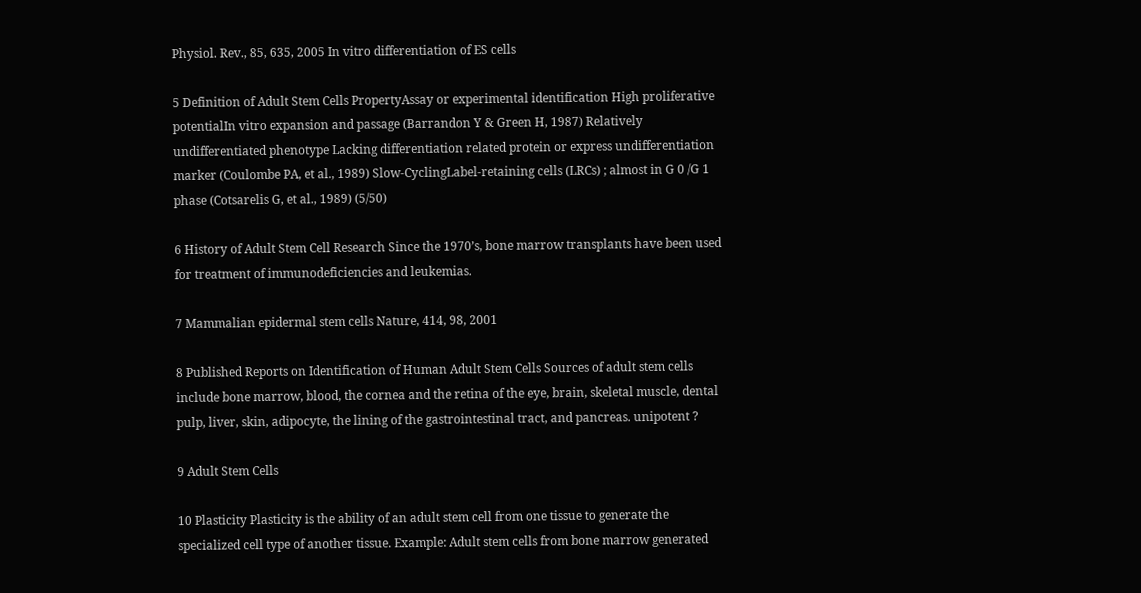Physiol. Rev., 85, 635, 2005 In vitro differentiation of ES cells

5 Definition of Adult Stem Cells PropertyAssay or experimental identification High proliferative potentialIn vitro expansion and passage (Barrandon Y & Green H, 1987) Relatively undifferentiated phenotype Lacking differentiation related protein or express undifferentiation marker (Coulombe PA, et al., 1989) Slow-CyclingLabel-retaining cells (LRCs) ; almost in G 0 /G 1 phase (Cotsarelis G, et al., 1989) (5/50)

6 History of Adult Stem Cell Research Since the 1970’s, bone marrow transplants have been used for treatment of immunodeficiencies and leukemias.

7 Mammalian epidermal stem cells Nature, 414, 98, 2001

8 Published Reports on Identification of Human Adult Stem Cells Sources of adult stem cells include bone marrow, blood, the cornea and the retina of the eye, brain, skeletal muscle, dental pulp, liver, skin, adipocyte, the lining of the gastrointestinal tract, and pancreas. unipotent ?

9 Adult Stem Cells

10 Plasticity Plasticity is the ability of an adult stem cell from one tissue to generate the specialized cell type of another tissue. Example: Adult stem cells from bone marrow generated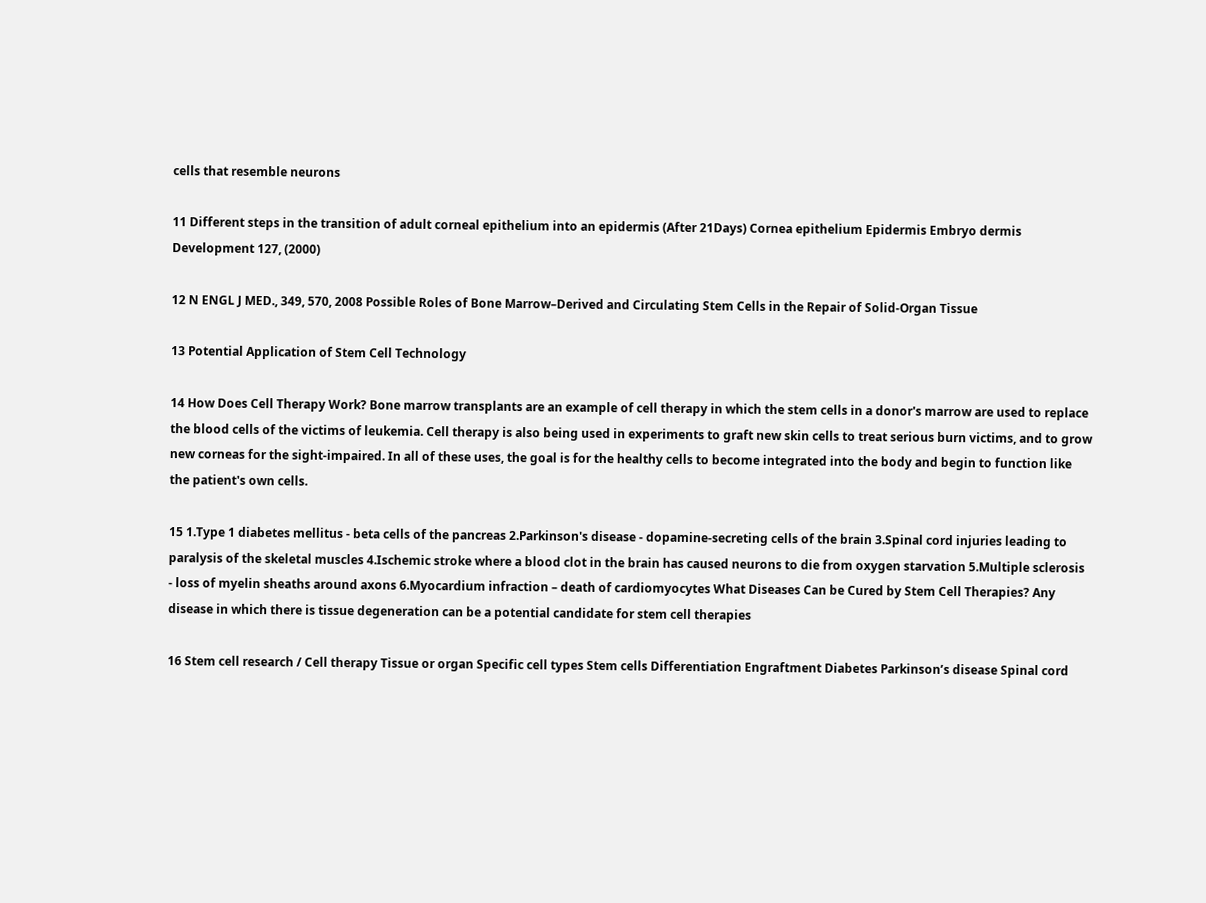cells that resemble neurons

11 Different steps in the transition of adult corneal epithelium into an epidermis (After 21Days) Cornea epithelium Epidermis Embryo dermis Development 127, (2000)

12 N ENGL J MED., 349, 570, 2008 Possible Roles of Bone Marrow–Derived and Circulating Stem Cells in the Repair of Solid-Organ Tissue

13 Potential Application of Stem Cell Technology

14 How Does Cell Therapy Work? Bone marrow transplants are an example of cell therapy in which the stem cells in a donor's marrow are used to replace the blood cells of the victims of leukemia. Cell therapy is also being used in experiments to graft new skin cells to treat serious burn victims, and to grow new corneas for the sight-impaired. In all of these uses, the goal is for the healthy cells to become integrated into the body and begin to function like the patient's own cells.

15 1.Type 1 diabetes mellitus - beta cells of the pancreas 2.Parkinson's disease - dopamine-secreting cells of the brain 3.Spinal cord injuries leading to paralysis of the skeletal muscles 4.Ischemic stroke where a blood clot in the brain has caused neurons to die from oxygen starvation 5.Multiple sclerosis - loss of myelin sheaths around axons 6.Myocardium infraction – death of cardiomyocytes What Diseases Can be Cured by Stem Cell Therapies? Any disease in which there is tissue degeneration can be a potential candidate for stem cell therapies

16 Stem cell research / Cell therapy Tissue or organ Specific cell types Stem cells Differentiation Engraftment Diabetes Parkinson’s disease Spinal cord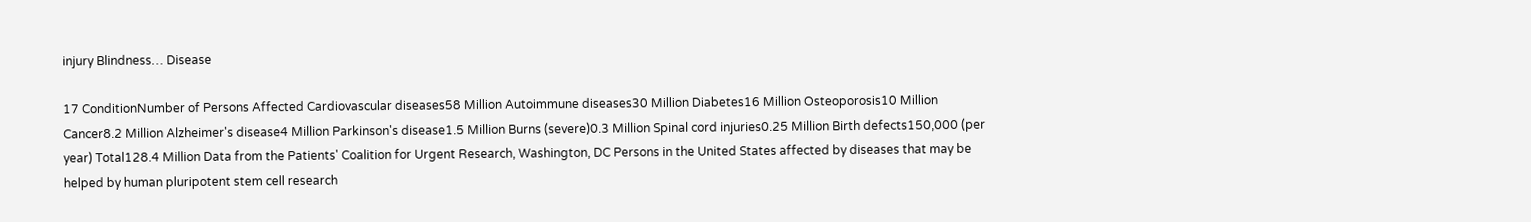injury Blindness… Disease

17 ConditionNumber of Persons Affected Cardiovascular diseases58 Million Autoimmune diseases30 Million Diabetes16 Million Osteoporosis10 Million Cancer8.2 Million Alzheimer's disease4 Million Parkinson's disease1.5 Million Burns (severe)0.3 Million Spinal cord injuries0.25 Million Birth defects150,000 (per year) Total128.4 Million Data from the Patients' Coalition for Urgent Research, Washington, DC Persons in the United States affected by diseases that may be helped by human pluripotent stem cell research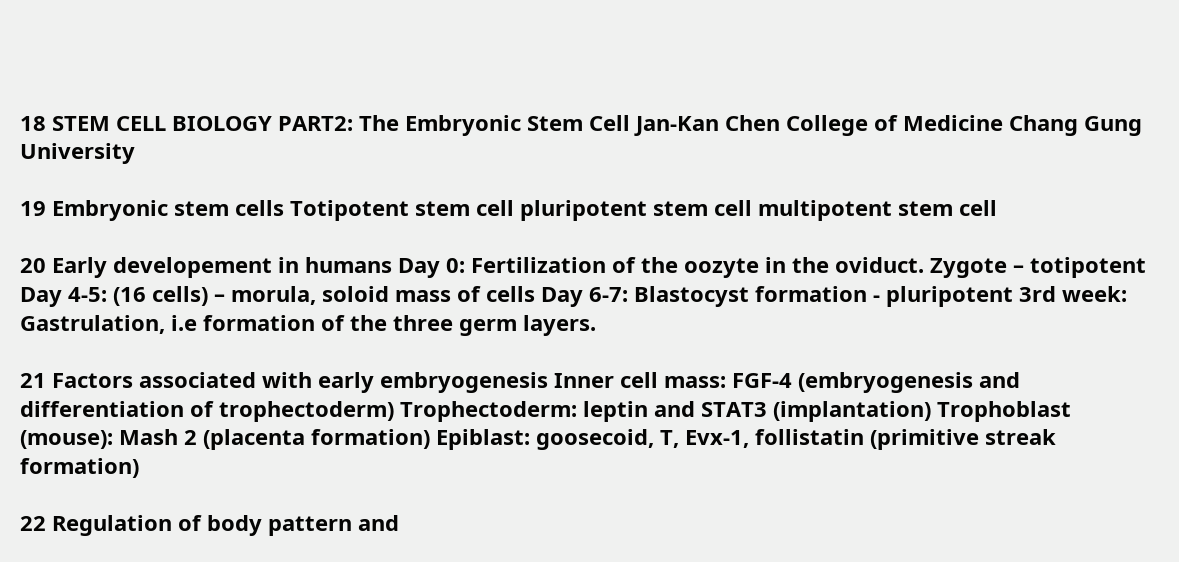18 STEM CELL BIOLOGY PART2: The Embryonic Stem Cell Jan-Kan Chen College of Medicine Chang Gung University

19 Embryonic stem cells Totipotent stem cell pluripotent stem cell multipotent stem cell

20 Early developement in humans Day 0: Fertilization of the oozyte in the oviduct. Zygote – totipotent Day 4-5: (16 cells) – morula, soloid mass of cells Day 6-7: Blastocyst formation - pluripotent 3rd week: Gastrulation, i.e formation of the three germ layers.

21 Factors associated with early embryogenesis Inner cell mass: FGF-4 (embryogenesis and differentiation of trophectoderm) Trophectoderm: leptin and STAT3 (implantation) Trophoblast (mouse): Mash 2 (placenta formation) Epiblast: goosecoid, T, Evx-1, follistatin (primitive streak formation)

22 Regulation of body pattern and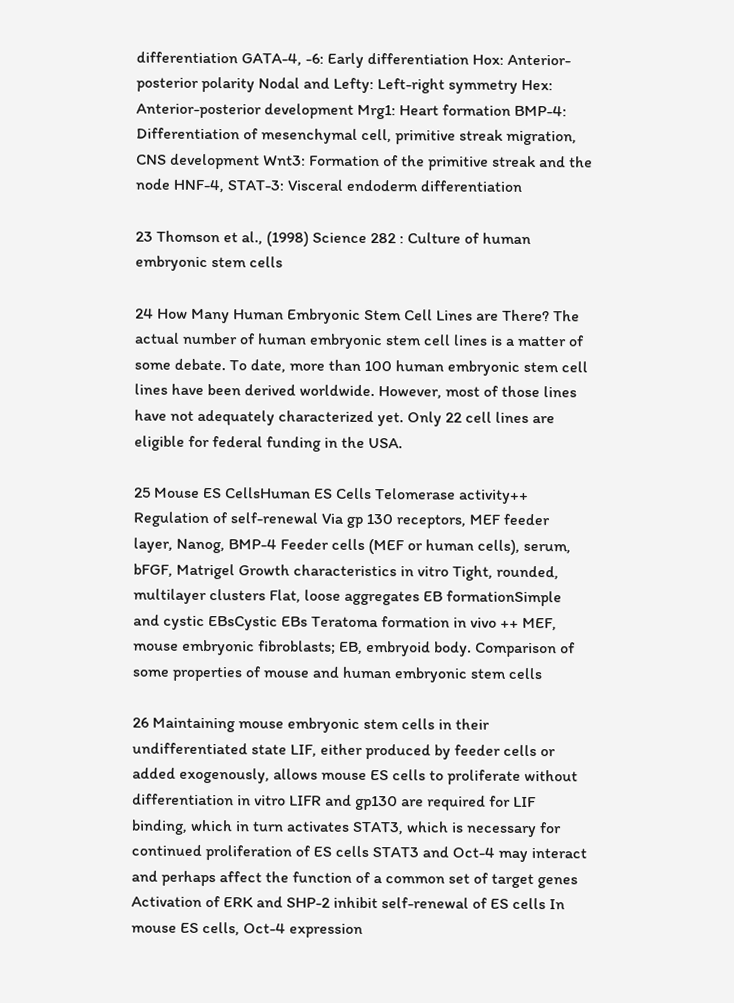differentiation GATA-4, -6: Early differentiation Hox: Anterior-posterior polarity Nodal and Lefty: Left-right symmetry Hex: Anterior-posterior development Mrg1: Heart formation BMP-4: Differentiation of mesenchymal cell, primitive streak migration, CNS development Wnt3: Formation of the primitive streak and the node HNF-4, STAT-3: Visceral endoderm differentiation

23 Thomson et al., (1998) Science 282 : Culture of human embryonic stem cells

24 How Many Human Embryonic Stem Cell Lines are There? The actual number of human embryonic stem cell lines is a matter of some debate. To date, more than 100 human embryonic stem cell lines have been derived worldwide. However, most of those lines have not adequately characterized yet. Only 22 cell lines are eligible for federal funding in the USA.

25 Mouse ES CellsHuman ES Cells Telomerase activity++ Regulation of self-renewal Via gp 130 receptors, MEF feeder layer, Nanog, BMP-4 Feeder cells (MEF or human cells), serum, bFGF, Matrigel Growth characteristics in vitro Tight, rounded, multilayer clusters Flat, loose aggregates EB formationSimple and cystic EBsCystic EBs Teratoma formation in vivo ++ MEF, mouse embryonic fibroblasts; EB, embryoid body. Comparison of some properties of mouse and human embryonic stem cells

26 Maintaining mouse embryonic stem cells in their undifferentiated state LIF, either produced by feeder cells or added exogenously, allows mouse ES cells to proliferate without differentiation in vitro LIFR and gp130 are required for LIF binding, which in turn activates STAT3, which is necessary for continued proliferation of ES cells STAT3 and Oct-4 may interact and perhaps affect the function of a common set of target genes Activation of ERK and SHP-2 inhibit self-renewal of ES cells In mouse ES cells, Oct-4 expression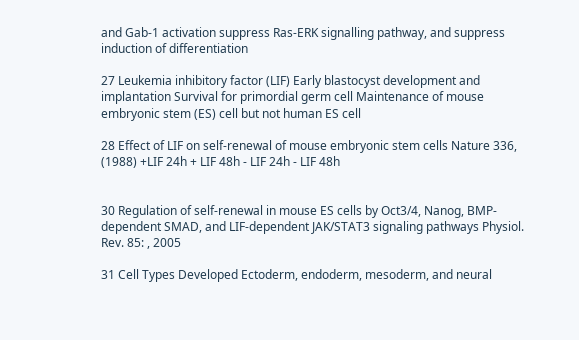and Gab-1 activation suppress Ras-ERK signalling pathway, and suppress induction of differentiation

27 Leukemia inhibitory factor (LIF) Early blastocyst development and implantation Survival for primordial germ cell Maintenance of mouse embryonic stem (ES) cell but not human ES cell

28 Effect of LIF on self-renewal of mouse embryonic stem cells Nature 336, (1988) +LIF 24h + LIF 48h - LIF 24h - LIF 48h


30 Regulation of self-renewal in mouse ES cells by Oct3/4, Nanog, BMP-dependent SMAD, and LIF-dependent JAK/STAT3 signaling pathways Physiol. Rev. 85: , 2005

31 Cell Types Developed Ectoderm, endoderm, mesoderm, and neural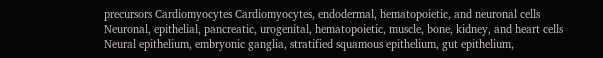precursors Cardiomyocytes Cardiomyocytes, endodermal, hematopoietic, and neuronal cells Neuronal, epithelial, pancreatic, urogenital, hematopoietic, muscle, bone, kidney, and heart cells Neural epithelium, embryonic ganglia, stratified squamous epithelium, gut epithelium,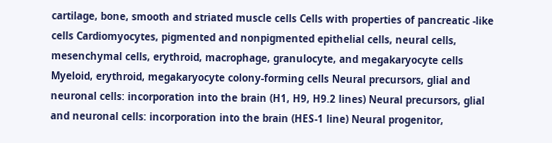cartilage, bone, smooth and striated muscle cells Cells with properties of pancreatic -like cells Cardiomyocytes, pigmented and nonpigmented epithelial cells, neural cells, mesenchymal cells, erythroid, macrophage, granulocyte, and megakaryocyte cells Myeloid, erythroid, megakaryocyte colony-forming cells Neural precursors, glial and neuronal cells: incorporation into the brain (H1, H9, H9.2 lines) Neural precursors, glial and neuronal cells: incorporation into the brain (HES-1 line) Neural progenitor,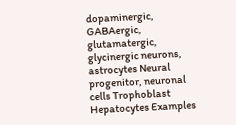dopaminergic, GABAergic, glutamatergic, glycinergic neurons, astrocytes Neural progenitor, neuronal cells Trophoblast Hepatocytes Examples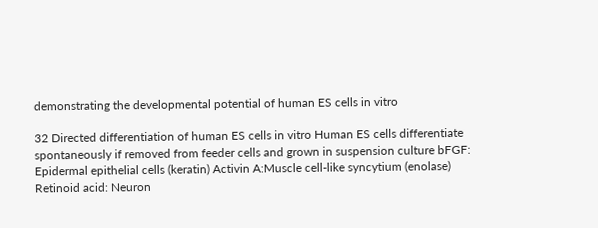demonstrating the developmental potential of human ES cells in vitro

32 Directed differentiation of human ES cells in vitro Human ES cells differentiate spontaneously if removed from feeder cells and grown in suspension culture bFGF: Epidermal epithelial cells (keratin) Activin A:Muscle cell-like syncytium (enolase) Retinoid acid: Neuron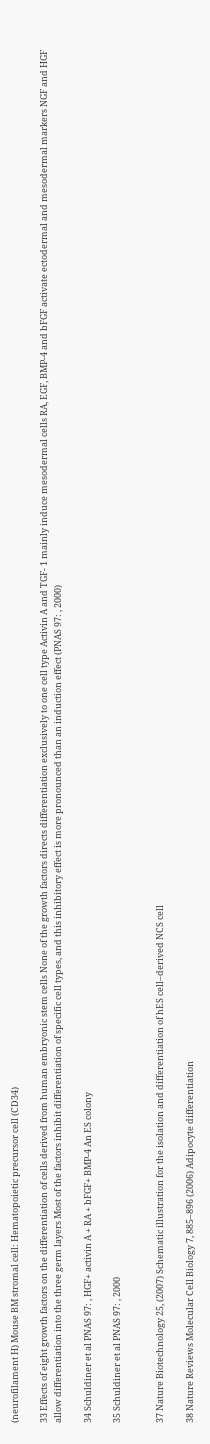(neurofilament H) Mouse BM stromal cell: Hematopoietic precursor cell (CD34)

33 Effects of eight growth factors on the differentiation of cells derived from human embryonic stem cells None of the growth factors directs differentiation exclusively to one cell type Activin A and TGF- 1 mainly induce mesodermal cells RA, EGF, BMP-4 and bFGF activate ectodermal and mesodermal markers NGF and HGF allow differentiation into the three germ layers Most of the factors inhibit differentiation of specific cell types, and this inhibitory effect is more pronounced than an induction effect (PNAS 97: , 2000)

34 Schuldiner et al PNAS 97: , HGF+ activin A + RA + bFGF+ BMP-4 An ES colony

35 Schuldiner et al PNAS 97: , 2000


37 Nature Biotechnology 25, (2007) Schematic illustration for the isolation and differentiation of hES cell–derived NCS cell

38 Nature Reviews Molecular Cell Biology 7, 885–896 (2006) Adipocyte differentiation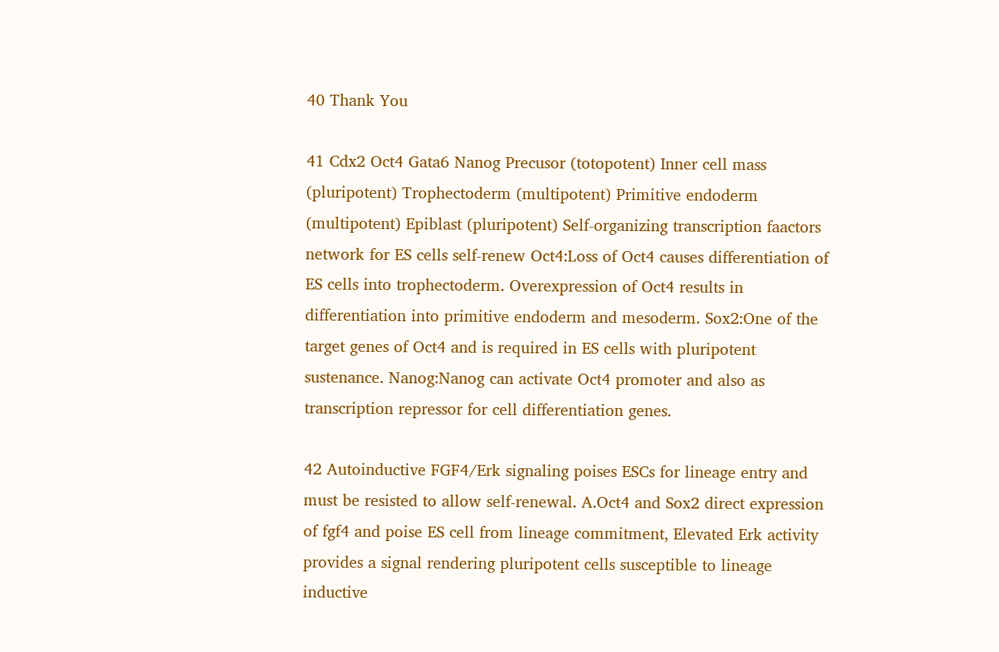40 Thank You

41 Cdx2 Oct4 Gata6 Nanog Precusor (totopotent) Inner cell mass (pluripotent) Trophectoderm (multipotent) Primitive endoderm (multipotent) Epiblast (pluripotent) Self-organizing transcription faactors network for ES cells self-renew Oct4:Loss of Oct4 causes differentiation of ES cells into trophectoderm. Overexpression of Oct4 results in differentiation into primitive endoderm and mesoderm. Sox2:One of the target genes of Oct4 and is required in ES cells with pluripotent sustenance. Nanog:Nanog can activate Oct4 promoter and also as transcription repressor for cell differentiation genes.

42 Autoinductive FGF4/Erk signaling poises ESCs for lineage entry and must be resisted to allow self-renewal. A.Oct4 and Sox2 direct expression of fgf4 and poise ES cell from lineage commitment, Elevated Erk activity provides a signal rendering pluripotent cells susceptible to lineage inductive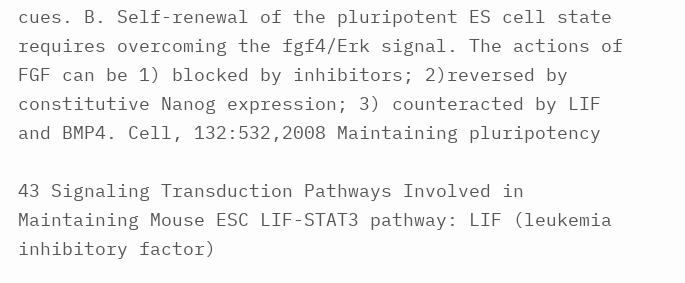cues. B. Self-renewal of the pluripotent ES cell state requires overcoming the fgf4/Erk signal. The actions of FGF can be 1) blocked by inhibitors; 2)reversed by constitutive Nanog expression; 3) counteracted by LIF and BMP4. Cell, 132:532,2008 Maintaining pluripotency

43 Signaling Transduction Pathways Involved in Maintaining Mouse ESC LIF-STAT3 pathway: LIF (leukemia inhibitory factor)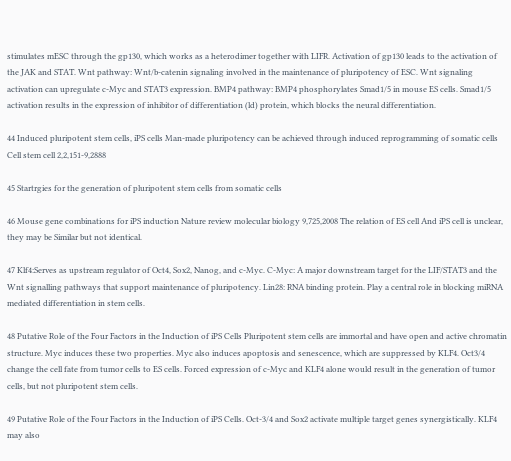stimulates mESC through the gp130, which works as a heterodimer together with LIFR. Activation of gp130 leads to the activation of the JAK and STAT. Wnt pathway: Wnt/b-catenin signaling involved in the maintenance of pluripotency of ESC. Wnt signaling activation can upregulate c-Myc and STAT3 expression. BMP4 pathway: BMP4 phosphorylates Smad1/5 in mouse ES cells. Smad1/5 activation results in the expression of inhibitor of differentiation (ld) protein, which blocks the neural differentiation.

44 Induced pluripotent stem cells, iPS cells Man-made pluripotency can be achieved through induced reprogramming of somatic cells Cell stem cell 2,2,151-9,2888

45 Startrgies for the generation of pluripotent stem cells from somatic cells

46 Mouse gene combinations for iPS induction Nature review molecular biology 9,725,2008 The relation of ES cell And iPS cell is unclear, they may be Similar but not identical.

47 Klf4:Serves as upstream regulator of Oct4, Sox2, Nanog, and c-Myc. C-Myc: A major downstream target for the LIF/STAT3 and the Wnt signalling pathways that support maintenance of pluripotency. Lin28: RNA binding protein. Play a central role in blocking miRNA mediated differentiation in stem cells.

48 Putative Role of the Four Factors in the Induction of iPS Cells Pluripotent stem cells are immortal and have open and active chromatin structure. Myc induces these two properties. Myc also induces apoptosis and senescence, which are suppressed by KLF4. Oct3/4 change the cell fate from tumor cells to ES cells. Forced expression of c-Myc and KLF4 alone would result in the generation of tumor cells, but not pluripotent stem cells.

49 Putative Role of the Four Factors in the Induction of iPS Cells. Oct-3/4 and Sox2 activate multiple target genes synergistically. KLF4 may also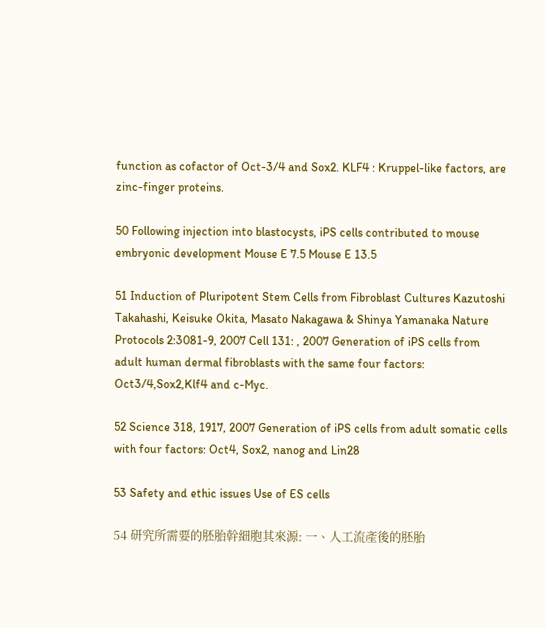function as cofactor of Oct-3/4 and Sox2. KLF4 : Kruppel-like factors, are zinc-finger proteins.

50 Following injection into blastocysts, iPS cells contributed to mouse embryonic development Mouse E 7.5 Mouse E 13.5

51 Induction of Pluripotent Stem Cells from Fibroblast Cultures Kazutoshi Takahashi, Keisuke Okita, Masato Nakagawa & Shinya Yamanaka Nature Protocols 2:3081-9, 2007 Cell 131: , 2007 Generation of iPS cells from adult human dermal fibroblasts with the same four factors: Oct3/4,Sox2,Klf4 and c-Myc.

52 Science 318, 1917, 2007 Generation of iPS cells from adult somatic cells with four factors: Oct4, Sox2, nanog and Lin28

53 Safety and ethic issues Use of ES cells

54 研究所需要的胚胎幹細胞其來源: 一、人工流產後的胚胎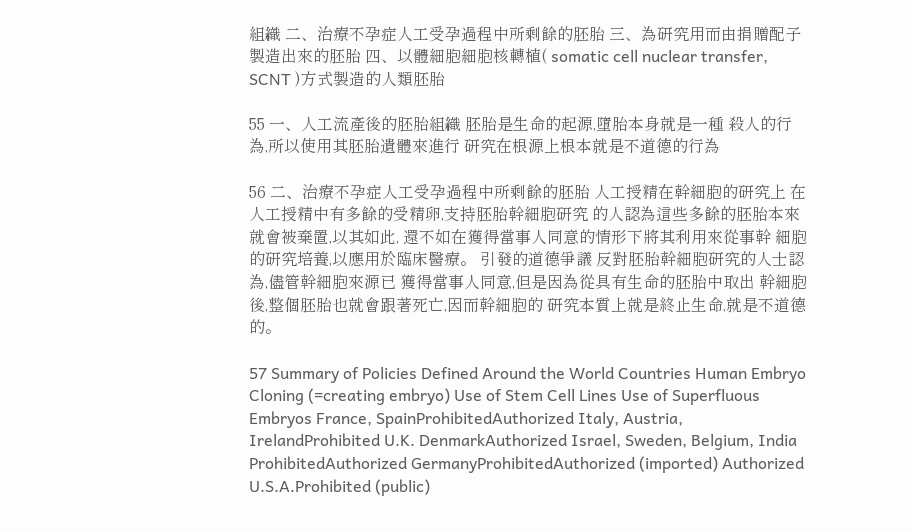組織 二、治療不孕症人工受孕過程中所剩餘的胚胎 三、為研究用而由捐贈配子製造出來的胚胎 四、以體細胞細胞核轉植( somatic cell nuclear transfer, SCNT )方式製造的人類胚胎

55 一、人工流產後的胚胎組織 胚胎是生命的起源,墮胎本身就是一種 殺人的行為,所以使用其胚胎遺體來進行 研究在根源上根本就是不道德的行為

56 二、治療不孕症人工受孕過程中所剩餘的胚胎 人工授精在幹細胞的研究上 在人工授精中有多餘的受精卵,支持胚胎幹細胞研究 的人認為這些多餘的胚胎本來就會被棄置,以其如此, 還不如在獲得當事人同意的情形下將其利用來從事幹 細胞的研究培養,以應用於臨床醫療。 引發的道德爭議 反對胚胎幹細胞研究的人士認為,儘管幹細胞來源已 獲得當事人同意,但是因為從具有生命的胚胎中取出 幹細胞後,整個胚胎也就會跟著死亡,因而幹細胞的 研究本質上就是終止生命,就是不道德的。

57 Summary of Policies Defined Around the World Countries Human Embryo Cloning (=creating embryo) Use of Stem Cell Lines Use of Superfluous Embryos France, SpainProhibitedAuthorized Italy, Austria, IrelandProhibited U.K. DenmarkAuthorized Israel, Sweden, Belgium, India ProhibitedAuthorized GermanyProhibitedAuthorized (imported) Authorized U.S.A.Prohibited (public)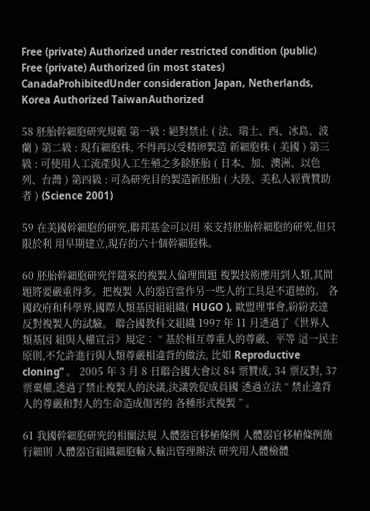Free (private) Authorized under restricted condition (public) Free (private) Authorized (in most states) CanadaProhibitedUnder consideration Japan, Netherlands, Korea Authorized TaiwanAuthorized

58 胚胎幹細胞研究規範 第一級 : 絕對禁止 ( 法、瑞士、西、冰島、波蘭 ) 第二級 : 現有細胞株, 不得再以受精卵製造 新細胞株 ( 美國 ) 第三級 : 可使用人工流產與人工生殖之多餘胚胎 ( 日本、加、澳洲、以色列、台灣 ) 第四級 : 可為研究目的製造新胚胎 ( 大陸、美私人經費贊助者 ) (Science 2001)

59 在美國幹細胞的研究,聯邦基金可以用 來支持胚胎幹細胞的研究,但只限於利 用早期建立,現存的六十個幹細胞株。

60 胚胎幹細胞研究伴隨來的複製人倫理問題 複製技術應用到人類,其問題將要嚴重得多。把複製 人的器官當作另一些人的工具是不道德的。 各國政府和科學界,國際人類基因組組織( HUGO ), 歐盟理事會,紛紛表達反對複製人的試驗。 聯合國教科文組織 1997 年 11 月透過了《世界人類基因 組與人權宣言》規定︰ “ 基於相互尊重人的尊嚴、平等 這一民主原則,不允許進行與人類尊嚴相違背的做法, 比如 Reproductive cloning” 。 2005 年 3 月 8 日聯合國大會以 84 票贊成, 34 票反對, 37 票棄權,透過了禁止複製人的決議,決議敦促成員國 透過立法 “ 禁止違背人的尊嚴和對人的生命造成傷害的 各種形式複製 ” 。

61 我國幹細胞研究的相關法規 人體器官移植條例 人體器官移植條例施行細則 人體器官組織細胞輸入輸出管理辦法 研究用人體檢體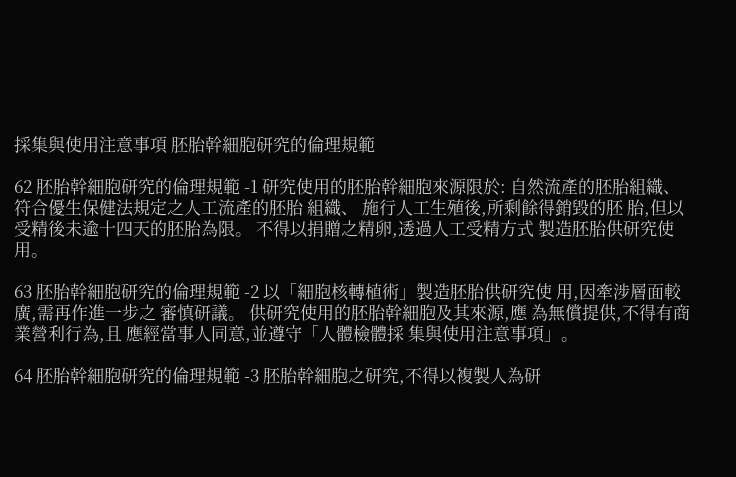採集與使用注意事項 胚胎幹細胞研究的倫理規範

62 胚胎幹細胞研究的倫理規範 -1 研究使用的胚胎幹細胞來源限於: 自然流產的胚胎組織、 符合優生保健法規定之人工流產的胚胎 組織、 施行人工生殖後,所剩餘得銷毀的胚 胎,但以受精後未逾十四天的胚胎為限。 不得以捐贈之精卵,透過人工受精方式 製造胚胎供研究使用。

63 胚胎幹細胞研究的倫理規範 -2 以「細胞核轉植術」製造胚胎供研究使 用,因牽涉層面較廣,需再作進一步之 審慎研議。 供研究使用的胚胎幹細胞及其來源,應 為無償提供,不得有商業營利行為,且 應經當事人同意,並遵守「人體檢體採 集與使用注意事項」。

64 胚胎幹細胞研究的倫理規範 -3 胚胎幹細胞之研究,不得以複製人為研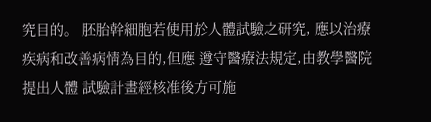究目的。 胚胎幹細胞若使用於人體試驗之研究, 應以治療疾病和改善病情為目的,但應 遵守醫療法規定,由教學醫院提出人體 試驗計畫經核准後方可施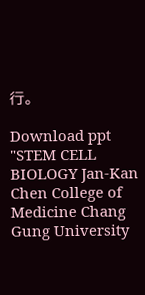行。

Download ppt "STEM CELL BIOLOGY Jan-Kan Chen College of Medicine Chang Gung University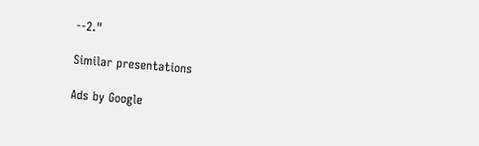--2."

Similar presentations

Ads by Google